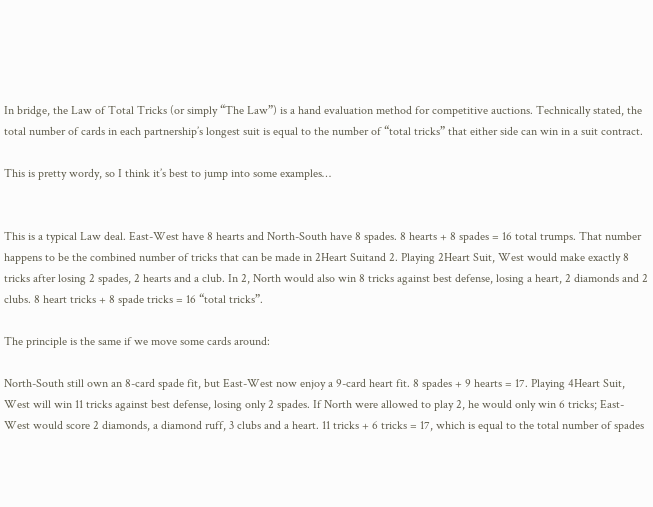In bridge, the Law of Total Tricks (or simply “The Law”) is a hand evaluation method for competitive auctions. Technically stated, the total number of cards in each partnership’s longest suit is equal to the number of “total tricks” that either side can win in a suit contract.

This is pretty wordy, so I think it’s best to jump into some examples…


This is a typical Law deal. East-West have 8 hearts and North-South have 8 spades. 8 hearts + 8 spades = 16 total trumps. That number happens to be the combined number of tricks that can be made in 2Heart Suitand 2. Playing 2Heart Suit, West would make exactly 8 tricks after losing 2 spades, 2 hearts and a club. In 2, North would also win 8 tricks against best defense, losing a heart, 2 diamonds and 2 clubs. 8 heart tricks + 8 spade tricks = 16 “total tricks”.

The principle is the same if we move some cards around:

North-South still own an 8-card spade fit, but East-West now enjoy a 9-card heart fit. 8 spades + 9 hearts = 17. Playing 4Heart Suit, West will win 11 tricks against best defense, losing only 2 spades. If North were allowed to play 2, he would only win 6 tricks; East-West would score 2 diamonds, a diamond ruff, 3 clubs and a heart. 11 tricks + 6 tricks = 17, which is equal to the total number of spades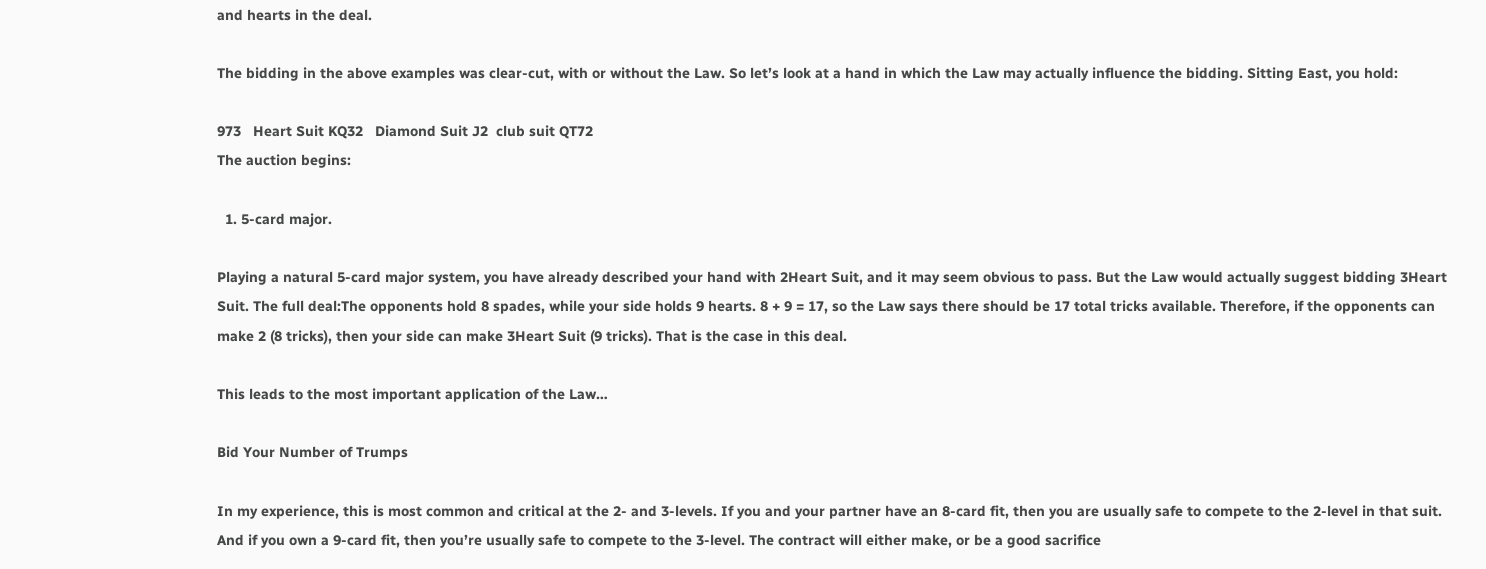and hearts in the deal.

The bidding in the above examples was clear-cut, with or without the Law. So let’s look at a hand in which the Law may actually influence the bidding. Sitting East, you hold:

973   Heart Suit KQ32   Diamond Suit J2  club suit QT72
The auction begins:

  1. 5-card major.

Playing a natural 5-card major system, you have already described your hand with 2Heart Suit, and it may seem obvious to pass. But the Law would actually suggest bidding 3Heart Suit. The full deal:The opponents hold 8 spades, while your side holds 9 hearts. 8 + 9 = 17, so the Law says there should be 17 total tricks available. Therefore, if the opponents can make 2 (8 tricks), then your side can make 3Heart Suit (9 tricks). That is the case in this deal.

This leads to the most important application of the Law…

Bid Your Number of Trumps

In my experience, this is most common and critical at the 2- and 3-levels. If you and your partner have an 8-card fit, then you are usually safe to compete to the 2-level in that suit. And if you own a 9-card fit, then you’re usually safe to compete to the 3-level. The contract will either make, or be a good sacrifice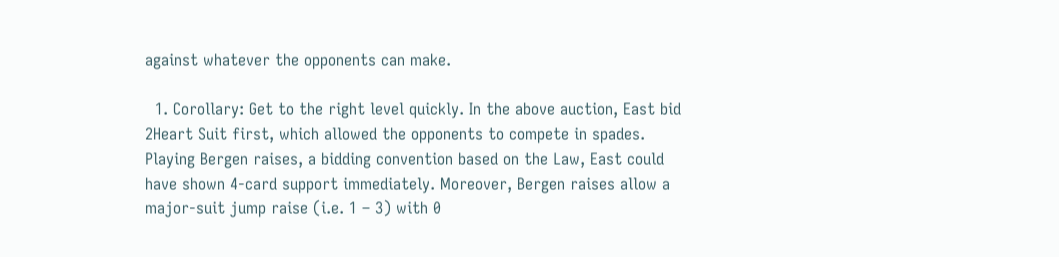against whatever the opponents can make.

  1. Corollary: Get to the right level quickly. In the above auction, East bid 2Heart Suit first, which allowed the opponents to compete in spades. Playing Bergen raises, a bidding convention based on the Law, East could have shown 4-card support immediately. Moreover, Bergen raises allow a major-suit jump raise (i.e. 1 – 3) with 0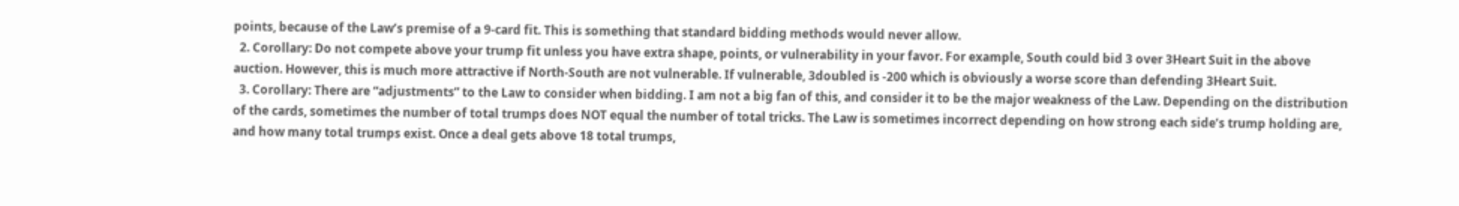points, because of the Law’s premise of a 9-card fit. This is something that standard bidding methods would never allow.
  2. Corollary: Do not compete above your trump fit unless you have extra shape, points, or vulnerability in your favor. For example, South could bid 3 over 3Heart Suit in the above auction. However, this is much more attractive if North-South are not vulnerable. If vulnerable, 3doubled is -200 which is obviously a worse score than defending 3Heart Suit.
  3. Corollary: There are “adjustments” to the Law to consider when bidding. I am not a big fan of this, and consider it to be the major weakness of the Law. Depending on the distribution of the cards, sometimes the number of total trumps does NOT equal the number of total tricks. The Law is sometimes incorrect depending on how strong each side’s trump holding are, and how many total trumps exist. Once a deal gets above 18 total trumps,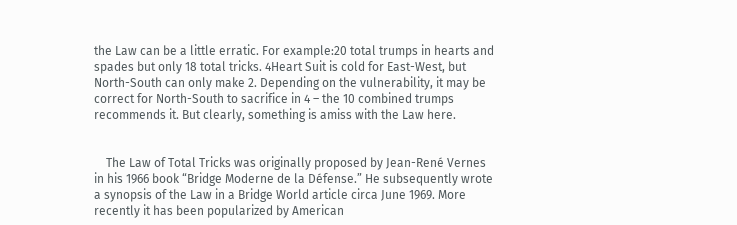the Law can be a little erratic. For example:20 total trumps in hearts and spades but only 18 total tricks. 4Heart Suit is cold for East-West, but North-South can only make 2. Depending on the vulnerability, it may be correct for North-South to sacrifice in 4 – the 10 combined trumps recommends it. But clearly, something is amiss with the Law here.


    The Law of Total Tricks was originally proposed by Jean-René Vernes in his 1966 book “Bridge Moderne de la Défense.” He subsequently wrote a synopsis of the Law in a Bridge World article circa June 1969. More recently it has been popularized by American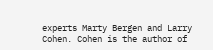experts Marty Bergen and Larry Cohen. Cohen is the author of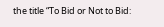the title “To Bid or Not to Bid: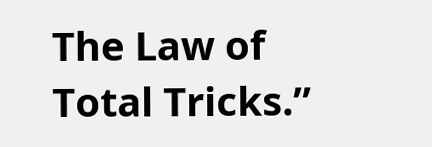The Law of Total Tricks.”